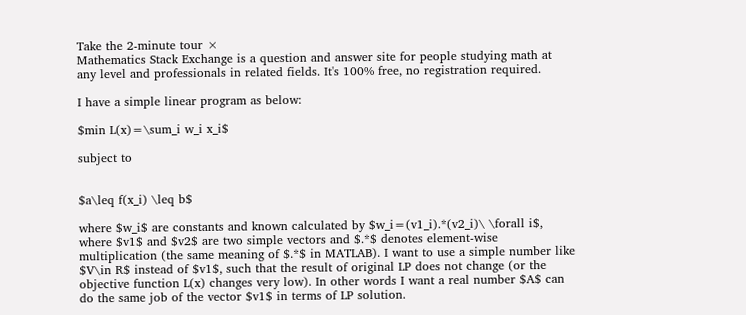Take the 2-minute tour ×
Mathematics Stack Exchange is a question and answer site for people studying math at any level and professionals in related fields. It's 100% free, no registration required.

I have a simple linear program as below:

$min L(x)=\sum_i w_i x_i$

subject to


$a\leq f(x_i) \leq b$

where $w_i$ are constants and known calculated by $w_i=(v1_i).*(v2_i)\ \forall i$, where $v1$ and $v2$ are two simple vectors and $.*$ denotes element-wise multiplication (the same meaning of $.*$ in MATLAB). I want to use a simple number like $V\in R$ instead of $v1$, such that the result of original LP does not change (or the objective function L(x) changes very low). In other words I want a real number $A$ can do the same job of the vector $v1$ in terms of LP solution.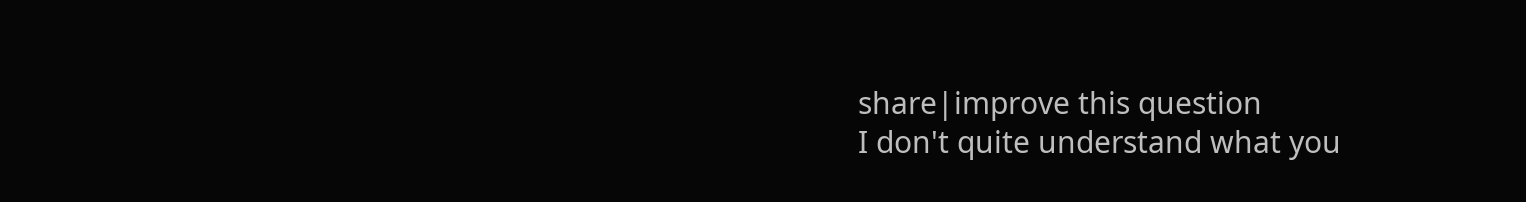share|improve this question
I don't quite understand what you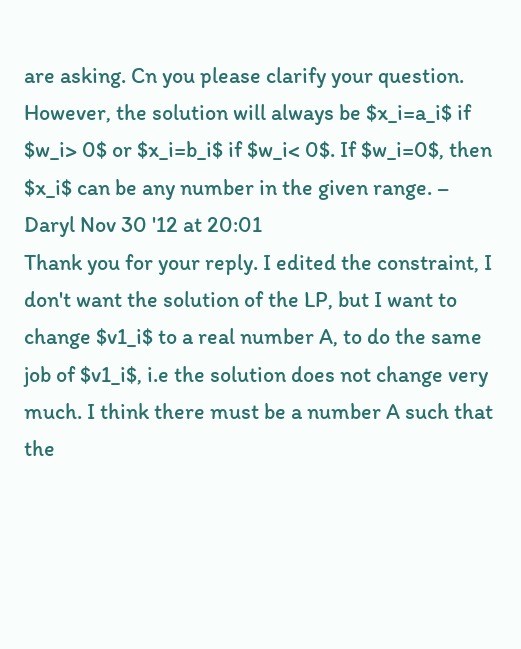are asking. Cn you please clarify your question. However, the solution will always be $x_i=a_i$ if $w_i> 0$ or $x_i=b_i$ if $w_i< 0$. If $w_i=0$, then $x_i$ can be any number in the given range. –  Daryl Nov 30 '12 at 20:01
Thank you for your reply. I edited the constraint, I don't want the solution of the LP, but I want to change $v1_i$ to a real number A, to do the same job of $v1_i$, i.e the solution does not change very much. I think there must be a number A such that the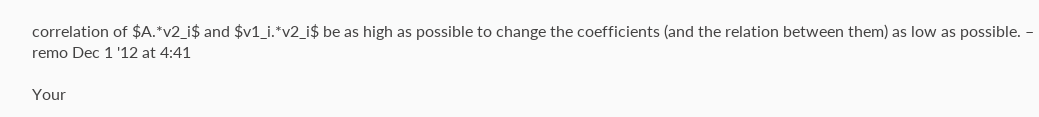correlation of $A.*v2_i$ and $v1_i.*v2_i$ be as high as possible to change the coefficients (and the relation between them) as low as possible. –  remo Dec 1 '12 at 4:41

Your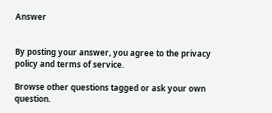Answer


By posting your answer, you agree to the privacy policy and terms of service.

Browse other questions tagged or ask your own question.